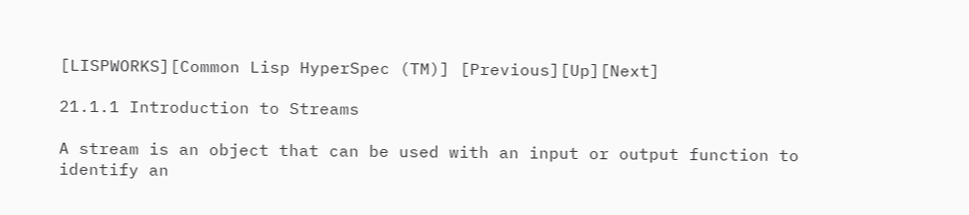[LISPWORKS][Common Lisp HyperSpec (TM)] [Previous][Up][Next]

21.1.1 Introduction to Streams

A stream is an object that can be used with an input or output function to identify an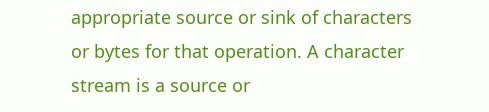appropriate source or sink of characters or bytes for that operation. A character stream is a source or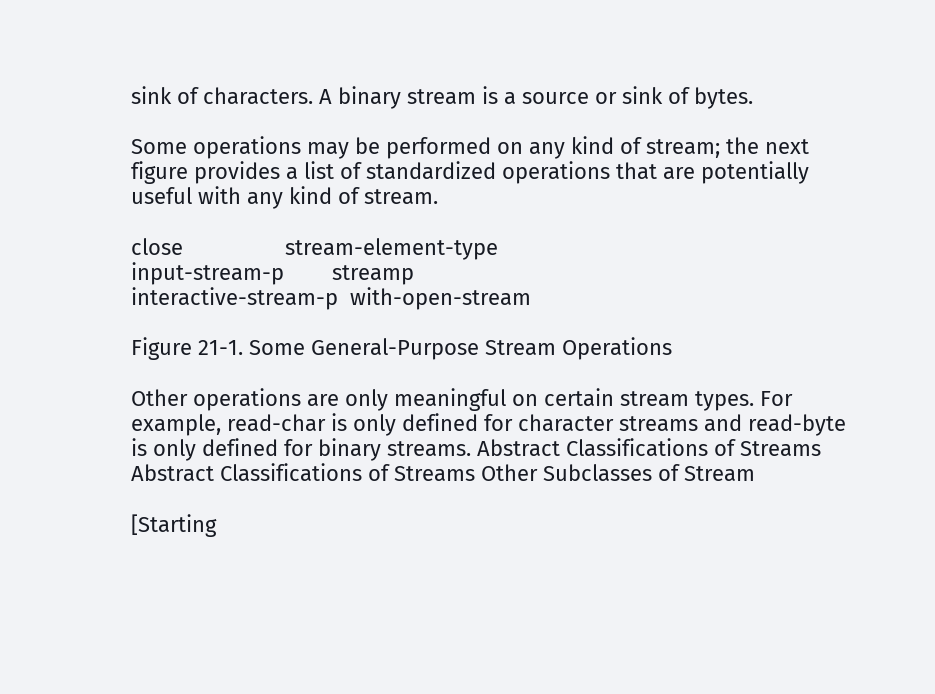sink of characters. A binary stream is a source or sink of bytes.

Some operations may be performed on any kind of stream; the next figure provides a list of standardized operations that are potentially useful with any kind of stream.

close                 stream-element-type
input-stream-p        streamp
interactive-stream-p  with-open-stream

Figure 21-1. Some General-Purpose Stream Operations

Other operations are only meaningful on certain stream types. For example, read-char is only defined for character streams and read-byte is only defined for binary streams. Abstract Classifications of Streams Abstract Classifications of Streams Other Subclasses of Stream

[Starting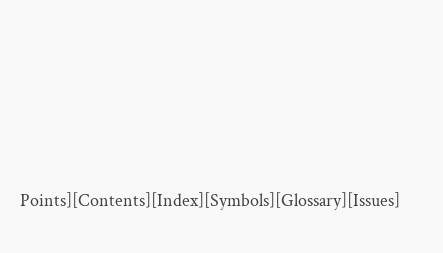Points][Contents][Index][Symbols][Glossary][Issues]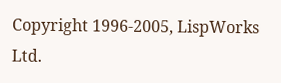Copyright 1996-2005, LispWorks Ltd.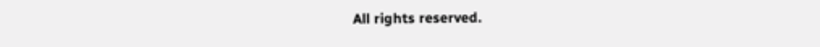All rights reserved.